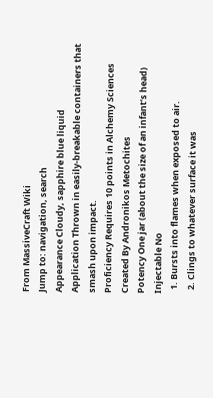From MassiveCraft Wiki
Jump to: navigation, search
Appearance Cloudy, sapphire blue liquid
Application Thrown in easily-breakable containers that smash upon impact.
Proficiency Requires 10 points in Alchemy Sciences
Created By Andronikos Metochites
Potency One jar (about the size of an infant’s head)
Injectable No
  1. Bursts into flames when exposed to air.
  2. Clings to whatever surface it was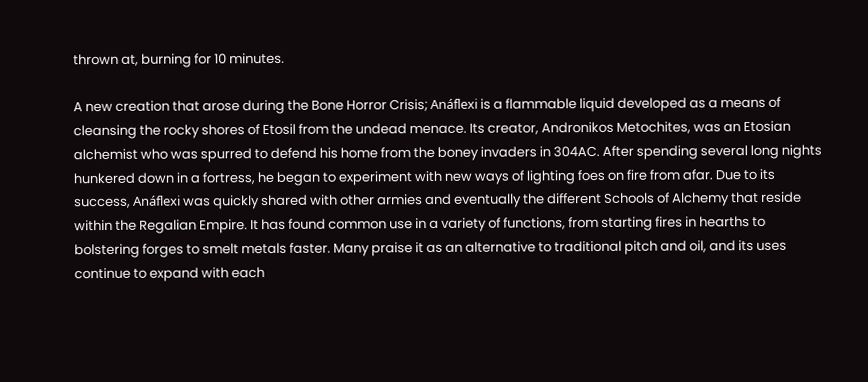thrown at, burning for 10 minutes.

A new creation that arose during the Bone Horror Crisis; Anáflexi is a flammable liquid developed as a means of cleansing the rocky shores of Etosil from the undead menace. Its creator, Andronikos Metochites, was an Etosian alchemist who was spurred to defend his home from the boney invaders in 304AC. After spending several long nights hunkered down in a fortress, he began to experiment with new ways of lighting foes on fire from afar. Due to its success, Anáflexi was quickly shared with other armies and eventually the different Schools of Alchemy that reside within the Regalian Empire. It has found common use in a variety of functions, from starting fires in hearths to bolstering forges to smelt metals faster. Many praise it as an alternative to traditional pitch and oil, and its uses continue to expand with each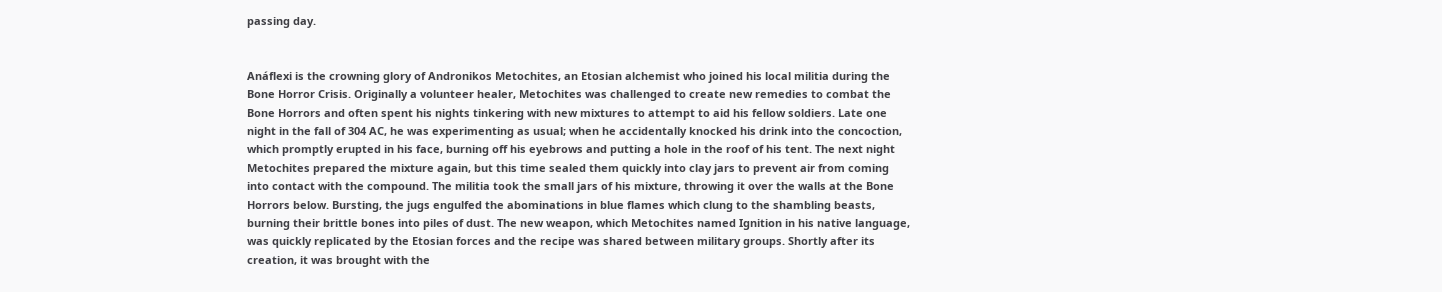passing day.


Anáflexi is the crowning glory of Andronikos Metochites, an Etosian alchemist who joined his local militia during the Bone Horror Crisis. Originally a volunteer healer, Metochites was challenged to create new remedies to combat the Bone Horrors and often spent his nights tinkering with new mixtures to attempt to aid his fellow soldiers. Late one night in the fall of 304 AC, he was experimenting as usual; when he accidentally knocked his drink into the concoction, which promptly erupted in his face, burning off his eyebrows and putting a hole in the roof of his tent. The next night Metochites prepared the mixture again, but this time sealed them quickly into clay jars to prevent air from coming into contact with the compound. The militia took the small jars of his mixture, throwing it over the walls at the Bone Horrors below. Bursting, the jugs engulfed the abominations in blue flames which clung to the shambling beasts, burning their brittle bones into piles of dust. The new weapon, which Metochites named Ignition in his native language, was quickly replicated by the Etosian forces and the recipe was shared between military groups. Shortly after its creation, it was brought with the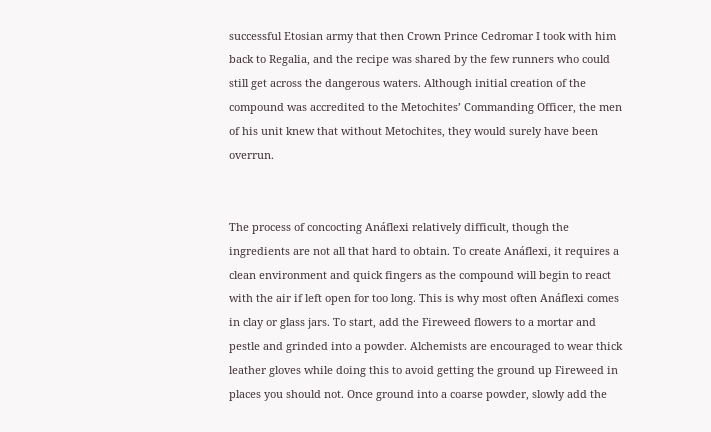successful Etosian army that then Crown Prince Cedromar I took with him back to Regalia, and the recipe was shared by the few runners who could still get across the dangerous waters. Although initial creation of the compound was accredited to the Metochites’ Commanding Officer, the men of his unit knew that without Metochites, they would surely have been overrun.


The process of concocting Anáflexi relatively difficult, though the ingredients are not all that hard to obtain. To create Anáflexi, it requires a clean environment and quick fingers as the compound will begin to react with the air if left open for too long. This is why most often Anáflexi comes in clay or glass jars. To start, add the Fireweed flowers to a mortar and pestle and grinded into a powder. Alchemists are encouraged to wear thick leather gloves while doing this to avoid getting the ground up Fireweed in places you should not. Once ground into a coarse powder, slowly add the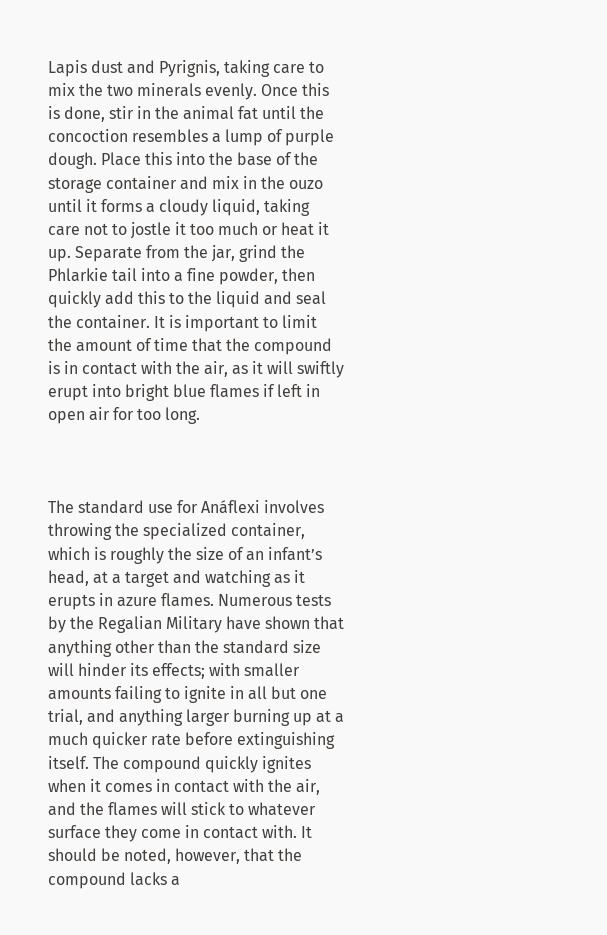Lapis dust and Pyrignis, taking care to mix the two minerals evenly. Once this is done, stir in the animal fat until the concoction resembles a lump of purple dough. Place this into the base of the storage container and mix in the ouzo until it forms a cloudy liquid, taking care not to jostle it too much or heat it up. Separate from the jar, grind the Phlarkie tail into a fine powder, then quickly add this to the liquid and seal the container. It is important to limit the amount of time that the compound is in contact with the air, as it will swiftly erupt into bright blue flames if left in open air for too long.



The standard use for Anáflexi involves throwing the specialized container, which is roughly the size of an infant’s head, at a target and watching as it erupts in azure flames. Numerous tests by the Regalian Military have shown that anything other than the standard size will hinder its effects; with smaller amounts failing to ignite in all but one trial, and anything larger burning up at a much quicker rate before extinguishing itself. The compound quickly ignites when it comes in contact with the air, and the flames will stick to whatever surface they come in contact with. It should be noted, however, that the compound lacks a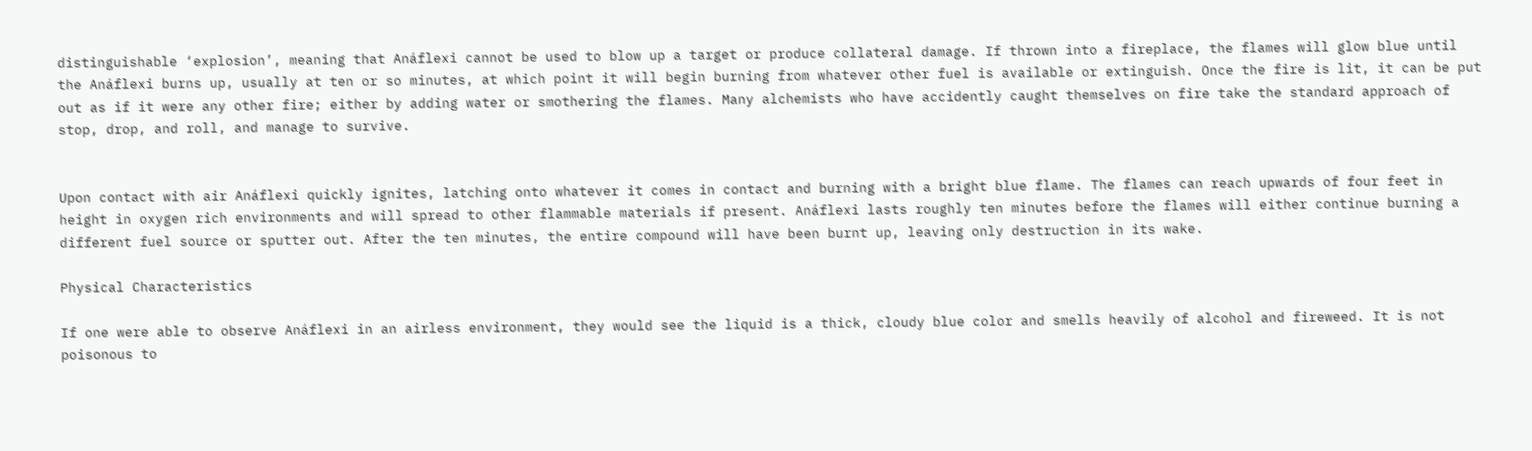distinguishable ‘explosion’, meaning that Anáflexi cannot be used to blow up a target or produce collateral damage. If thrown into a fireplace, the flames will glow blue until the Anáflexi burns up, usually at ten or so minutes, at which point it will begin burning from whatever other fuel is available or extinguish. Once the fire is lit, it can be put out as if it were any other fire; either by adding water or smothering the flames. Many alchemists who have accidently caught themselves on fire take the standard approach of stop, drop, and roll, and manage to survive.


Upon contact with air Anáflexi quickly ignites, latching onto whatever it comes in contact and burning with a bright blue flame. The flames can reach upwards of four feet in height in oxygen rich environments and will spread to other flammable materials if present. Anáflexi lasts roughly ten minutes before the flames will either continue burning a different fuel source or sputter out. After the ten minutes, the entire compound will have been burnt up, leaving only destruction in its wake.

Physical Characteristics

If one were able to observe Anáflexi in an airless environment, they would see the liquid is a thick, cloudy blue color and smells heavily of alcohol and fireweed. It is not poisonous to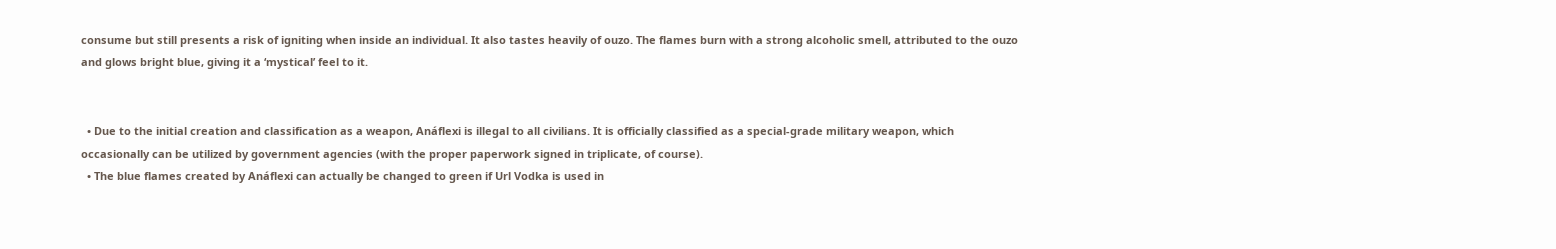consume but still presents a risk of igniting when inside an individual. It also tastes heavily of ouzo. The flames burn with a strong alcoholic smell, attributed to the ouzo and glows bright blue, giving it a ‘mystical’ feel to it.


  • Due to the initial creation and classification as a weapon, Anáflexi is illegal to all civilians. It is officially classified as a special-grade military weapon, which occasionally can be utilized by government agencies (with the proper paperwork signed in triplicate, of course).
  • The blue flames created by Anáflexi can actually be changed to green if Url Vodka is used in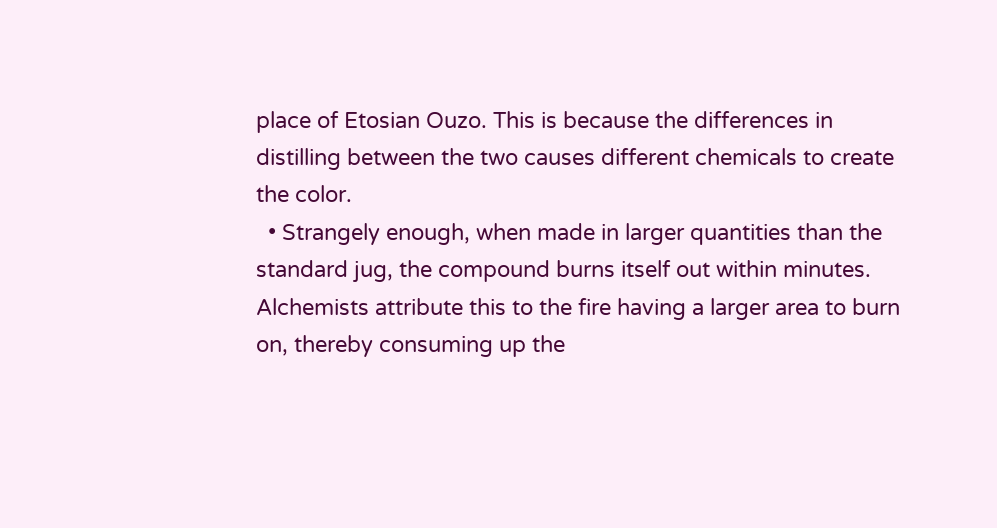place of Etosian Ouzo. This is because the differences in distilling between the two causes different chemicals to create the color.
  • Strangely enough, when made in larger quantities than the standard jug, the compound burns itself out within minutes. Alchemists attribute this to the fire having a larger area to burn on, thereby consuming up the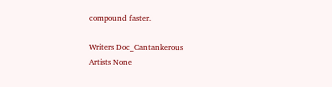compound faster.

Writers Doc_Cantankerous
Artists None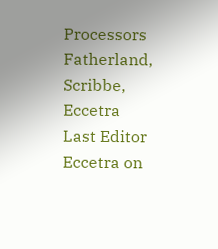Processors Fatherland, Scribbe, Eccetra
Last Editor Eccetra on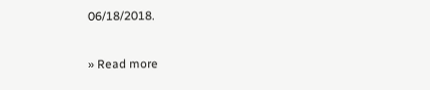06/18/2018.

» Read more